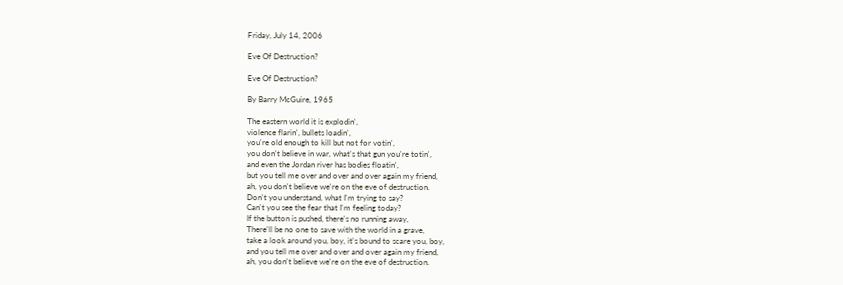Friday, July 14, 2006

Eve Of Destruction?

Eve Of Destruction?

By Barry McGuire, 1965

The eastern world it is explodin',
violence flarin', bullets loadin',
you're old enough to kill but not for votin',
you don't believe in war, what's that gun you're totin',
and even the Jordan river has bodies floatin',
but you tell me over and over and over again my friend,
ah, you don't believe we're on the eve of destruction.
Don't you understand, what I'm trying to say?
Can't you see the fear that I'm feeling today?
If the button is pushed, there's no running away,
There'll be no one to save with the world in a grave,
take a look around you, boy, it's bound to scare you, boy,
and you tell me over and over and over again my friend,
ah, you don't believe we're on the eve of destruction.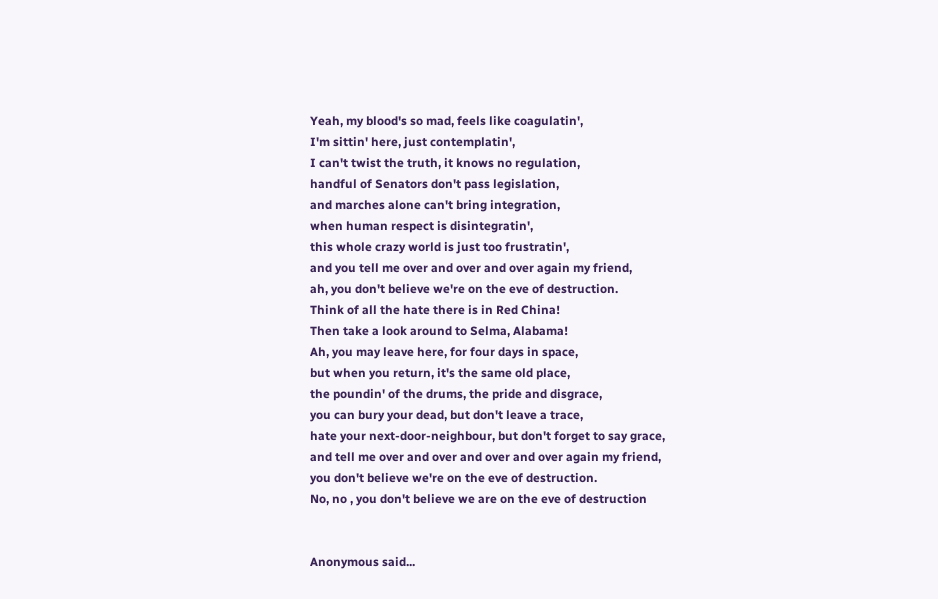Yeah, my blood's so mad, feels like coagulatin',
I'm sittin' here, just contemplatin',
I can't twist the truth, it knows no regulation,
handful of Senators don't pass legislation,
and marches alone can't bring integration,
when human respect is disintegratin',
this whole crazy world is just too frustratin',
and you tell me over and over and over again my friend,
ah, you don't believe we're on the eve of destruction.
Think of all the hate there is in Red China!
Then take a look around to Selma, Alabama!
Ah, you may leave here, for four days in space,
but when you return, it's the same old place,
the poundin' of the drums, the pride and disgrace,
you can bury your dead, but don't leave a trace,
hate your next-door-neighbour, but don't forget to say grace,
and tell me over and over and over and over again my friend,
you don't believe we're on the eve of destruction.
No, no , you don't believe we are on the eve of destruction


Anonymous said...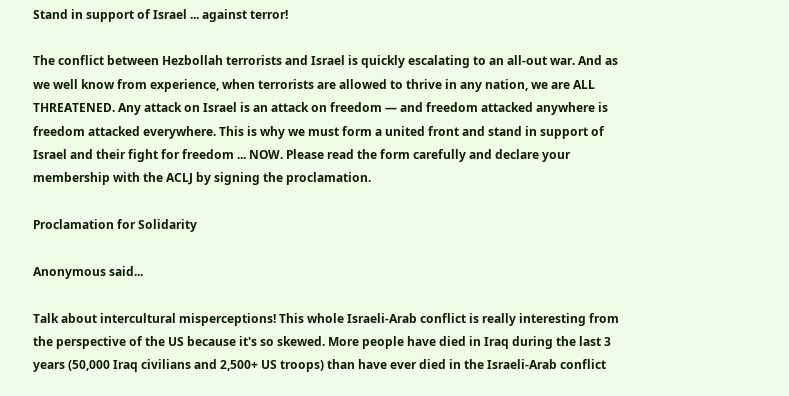Stand in support of Israel ... against terror!

The conflict between Hezbollah terrorists and Israel is quickly escalating to an all-out war. And as we well know from experience, when terrorists are allowed to thrive in any nation, we are ALL THREATENED. Any attack on Israel is an attack on freedom — and freedom attacked anywhere is freedom attacked everywhere. This is why we must form a united front and stand in support of Israel and their fight for freedom ... NOW. Please read the form carefully and declare your membership with the ACLJ by signing the proclamation.

Proclamation for Solidarity

Anonymous said...

Talk about intercultural misperceptions! This whole Israeli-Arab conflict is really interesting from the perspective of the US because it's so skewed. More people have died in Iraq during the last 3 years (50,000 Iraq civilians and 2,500+ US troops) than have ever died in the Israeli-Arab conflict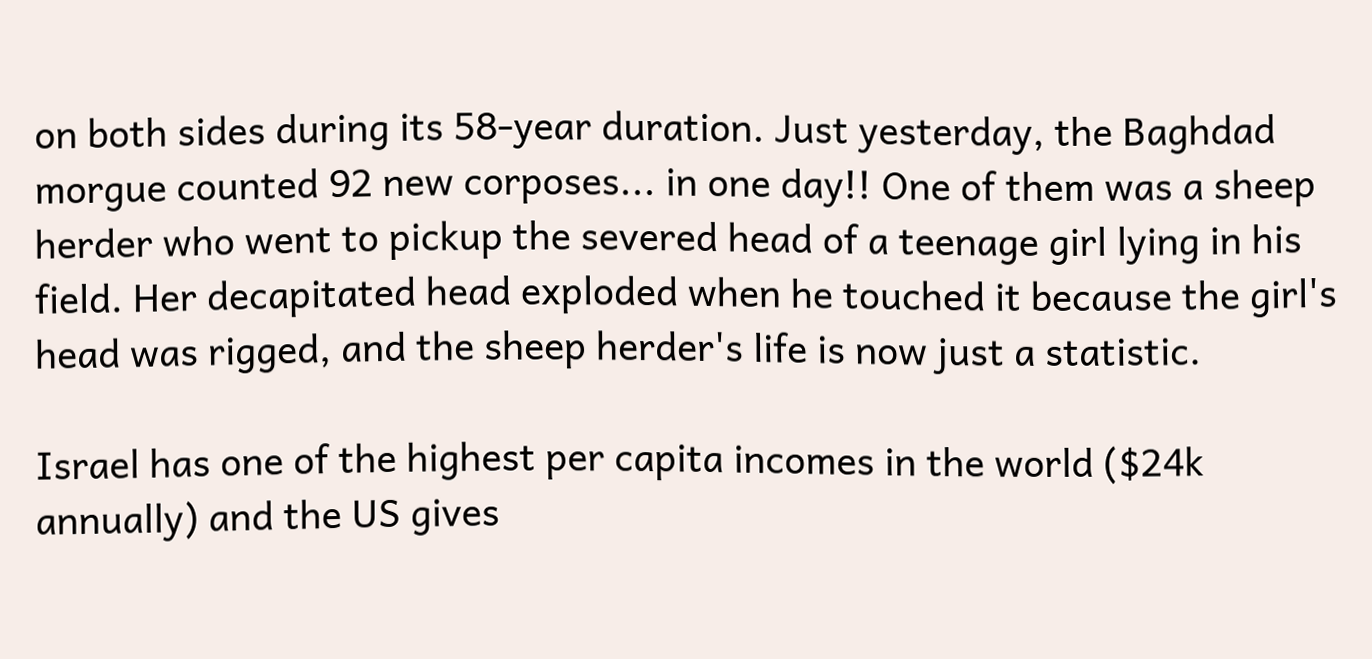on both sides during its 58-year duration. Just yesterday, the Baghdad morgue counted 92 new corposes... in one day!! One of them was a sheep herder who went to pickup the severed head of a teenage girl lying in his field. Her decapitated head exploded when he touched it because the girl's head was rigged, and the sheep herder's life is now just a statistic.

Israel has one of the highest per capita incomes in the world ($24k annually) and the US gives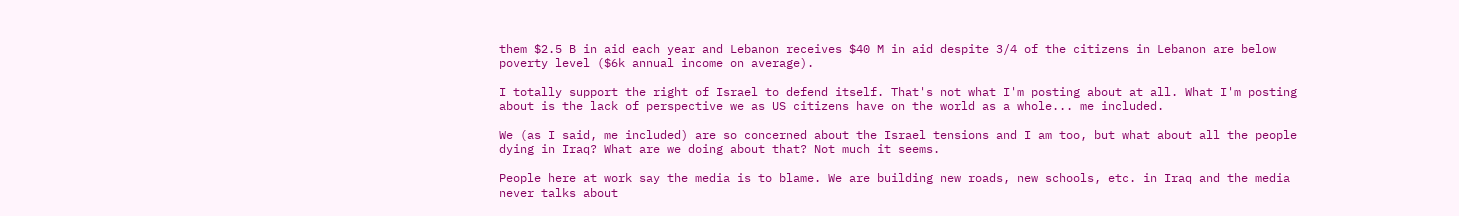them $2.5 B in aid each year and Lebanon receives $40 M in aid despite 3/4 of the citizens in Lebanon are below poverty level ($6k annual income on average).

I totally support the right of Israel to defend itself. That's not what I'm posting about at all. What I'm posting about is the lack of perspective we as US citizens have on the world as a whole... me included.

We (as I said, me included) are so concerned about the Israel tensions and I am too, but what about all the people dying in Iraq? What are we doing about that? Not much it seems.

People here at work say the media is to blame. We are building new roads, new schools, etc. in Iraq and the media never talks about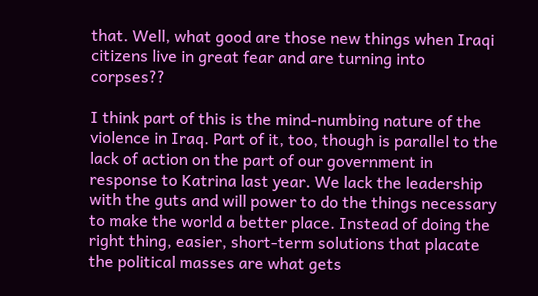that. Well, what good are those new things when Iraqi citizens live in great fear and are turning into corpses??

I think part of this is the mind-numbing nature of the violence in Iraq. Part of it, too, though is parallel to the lack of action on the part of our government in response to Katrina last year. We lack the leadership with the guts and will power to do the things necessary to make the world a better place. Instead of doing the right thing, easier, short-term solutions that placate the political masses are what gets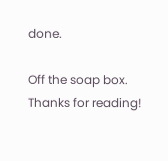done.

Off the soap box. Thanks for reading!